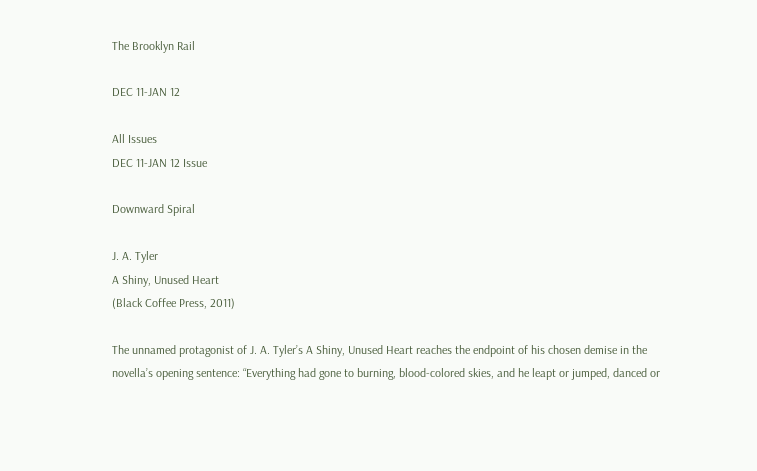The Brooklyn Rail

DEC 11-JAN 12

All Issues
DEC 11-JAN 12 Issue

Downward Spiral

J. A. Tyler
A Shiny, Unused Heart
(Black Coffee Press, 2011)

The unnamed protagonist of J. A. Tyler’s A Shiny, Unused Heart reaches the endpoint of his chosen demise in the novella’s opening sentence: “Everything had gone to burning, blood-colored skies, and he leapt or jumped, danced or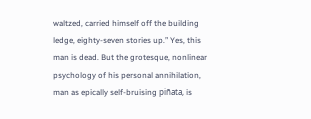waltzed, carried himself off the building ledge, eighty-seven stories up.” Yes, this man is dead. But the grotesque, nonlinear psychology of his personal annihilation, man as epically self-bruising piñata, is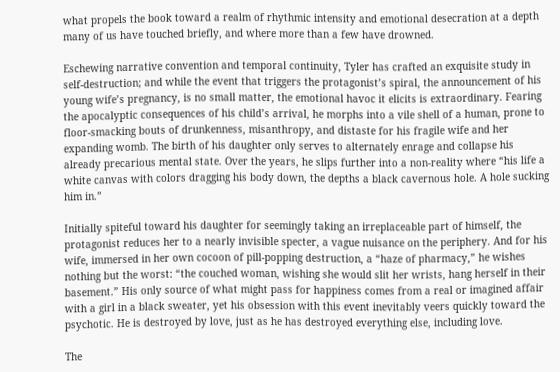what propels the book toward a realm of rhythmic intensity and emotional desecration at a depth many of us have touched briefly, and where more than a few have drowned.

Eschewing narrative convention and temporal continuity, Tyler has crafted an exquisite study in self-destruction; and while the event that triggers the protagonist’s spiral, the announcement of his young wife’s pregnancy, is no small matter, the emotional havoc it elicits is extraordinary. Fearing the apocalyptic consequences of his child’s arrival, he morphs into a vile shell of a human, prone to floor-smacking bouts of drunkenness, misanthropy, and distaste for his fragile wife and her expanding womb. The birth of his daughter only serves to alternately enrage and collapse his already precarious mental state. Over the years, he slips further into a non-reality where “his life a white canvas with colors dragging his body down, the depths a black cavernous hole. A hole sucking him in.”

Initially spiteful toward his daughter for seemingly taking an irreplaceable part of himself, the protagonist reduces her to a nearly invisible specter, a vague nuisance on the periphery. And for his wife, immersed in her own cocoon of pill-popping destruction, a “haze of pharmacy,” he wishes nothing but the worst: “the couched woman, wishing she would slit her wrists, hang herself in their basement.” His only source of what might pass for happiness comes from a real or imagined affair with a girl in a black sweater, yet his obsession with this event inevitably veers quickly toward the psychotic. He is destroyed by love, just as he has destroyed everything else, including love.

The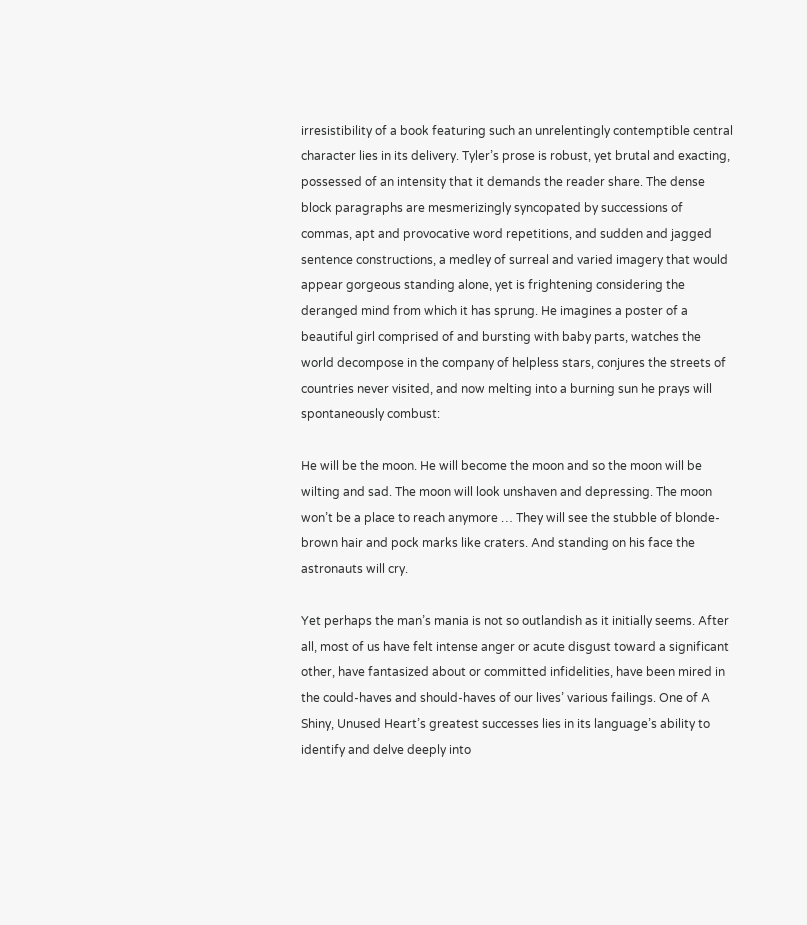irresistibility of a book featuring such an unrelentingly contemptible central character lies in its delivery. Tyler’s prose is robust, yet brutal and exacting, possessed of an intensity that it demands the reader share. The dense block paragraphs are mesmerizingly syncopated by successions of commas, apt and provocative word repetitions, and sudden and jagged sentence constructions, a medley of surreal and varied imagery that would appear gorgeous standing alone, yet is frightening considering the deranged mind from which it has sprung. He imagines a poster of a beautiful girl comprised of and bursting with baby parts, watches the world decompose in the company of helpless stars, conjures the streets of countries never visited, and now melting into a burning sun he prays will spontaneously combust:

He will be the moon. He will become the moon and so the moon will be wilting and sad. The moon will look unshaven and depressing. The moon won’t be a place to reach anymore … They will see the stubble of blonde-brown hair and pock marks like craters. And standing on his face the astronauts will cry.

Yet perhaps the man’s mania is not so outlandish as it initially seems. After all, most of us have felt intense anger or acute disgust toward a significant other, have fantasized about or committed infidelities, have been mired in the could-haves and should-haves of our lives’ various failings. One of A Shiny, Unused Heart’s greatest successes lies in its language’s ability to identify and delve deeply into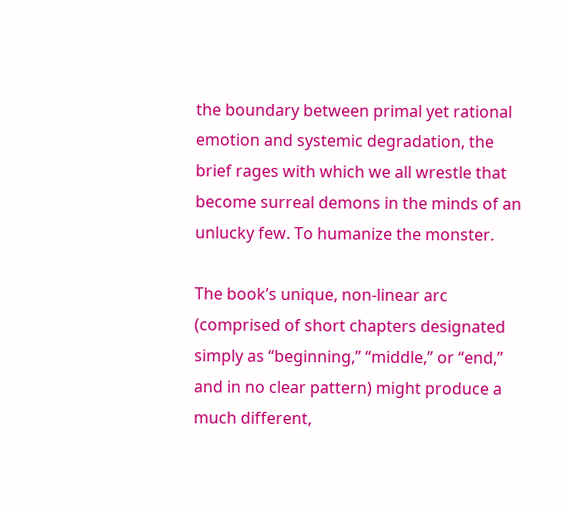the boundary between primal yet rational emotion and systemic degradation, the brief rages with which we all wrestle that become surreal demons in the minds of an unlucky few. To humanize the monster.

The book’s unique, non-linear arc (comprised of short chapters designated simply as “beginning,” “middle,” or “end,” and in no clear pattern) might produce a much different,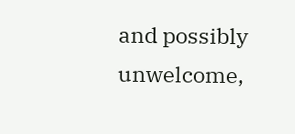and possibly unwelcome,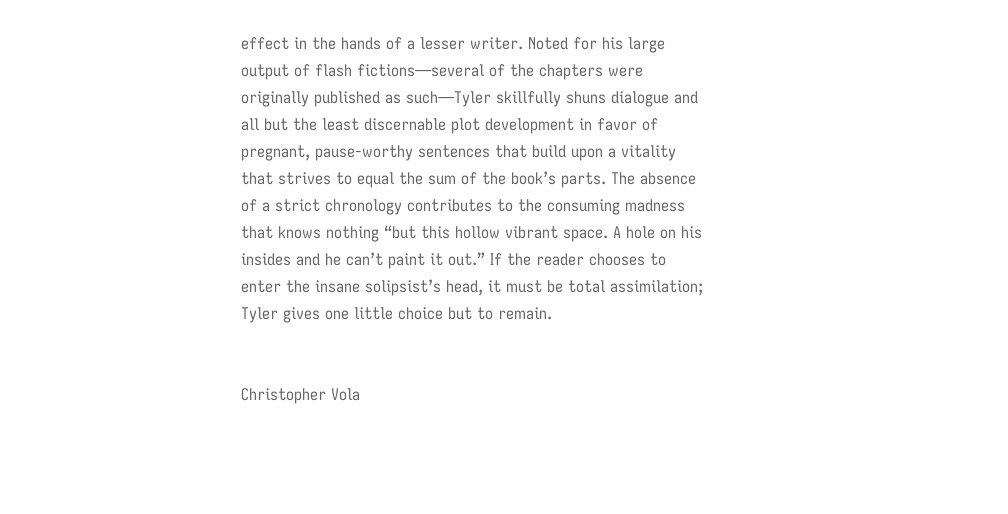effect in the hands of a lesser writer. Noted for his large output of flash fictions—several of the chapters were originally published as such—Tyler skillfully shuns dialogue and all but the least discernable plot development in favor of pregnant, pause-worthy sentences that build upon a vitality that strives to equal the sum of the book’s parts. The absence of a strict chronology contributes to the consuming madness that knows nothing “but this hollow vibrant space. A hole on his insides and he can’t paint it out.” If the reader chooses to enter the insane solipsist’s head, it must be total assimilation; Tyler gives one little choice but to remain.


Christopher Vola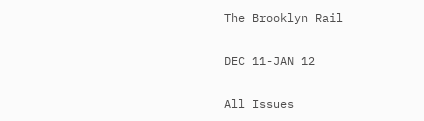The Brooklyn Rail

DEC 11-JAN 12

All Issues